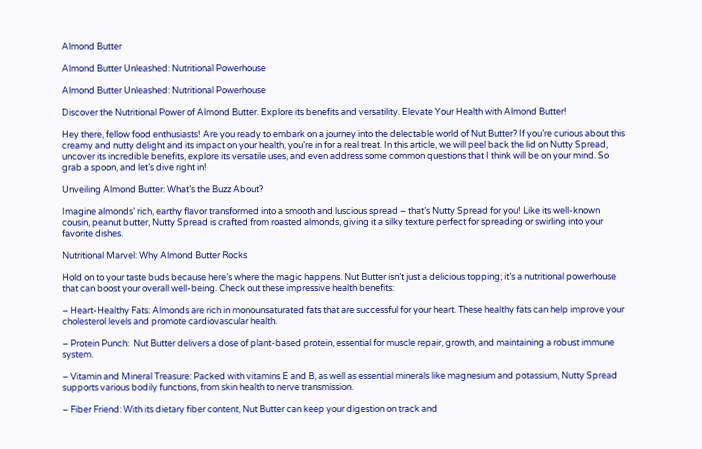Almond Butter

Almond Butter Unleashed: Nutritional Powerhouse

Almond Butter Unleashed: Nutritional Powerhouse

Discover the Nutritional Power of Almond Butter. Explore its benefits and versatility. Elevate Your Health with Almond Butter!

Hey there, fellow food enthusiasts! Are you ready to embark on a journey into the delectable world of Nut Butter? If you’re curious about this creamy and nutty delight and its impact on your health, you’re in for a real treat. In this article, we will peel back the lid on Nutty Spread, uncover its incredible benefits, explore its versatile uses, and even address some common questions that I think will be on your mind. So grab a spoon, and let’s dive right in!

Unveiling Almond Butter: What’s the Buzz About?

Imagine almonds’ rich, earthy flavor transformed into a smooth and luscious spread – that’s Nutty Spread for you! Like its well-known cousin, peanut butter, Nutty Spread is crafted from roasted almonds, giving it a silky texture perfect for spreading or swirling into your favorite dishes.

Nutritional Marvel: Why Almond Butter Rocks

Hold on to your taste buds because here’s where the magic happens. Nut Butter isn’t just a delicious topping; it’s a nutritional powerhouse that can boost your overall well-being. Check out these impressive health benefits:

– Heart-Healthy Fats: Almonds are rich in monounsaturated fats that are successful for your heart. These healthy fats can help improve your cholesterol levels and promote cardiovascular health.

– Protein Punch:  Nut Butter delivers a dose of plant-based protein, essential for muscle repair, growth, and maintaining a robust immune system.

– Vitamin and Mineral Treasure: Packed with vitamins E and B, as well as essential minerals like magnesium and potassium, Nutty Spread supports various bodily functions, from skin health to nerve transmission.

– Fiber Friend: With its dietary fiber content, Nut Butter can keep your digestion on track and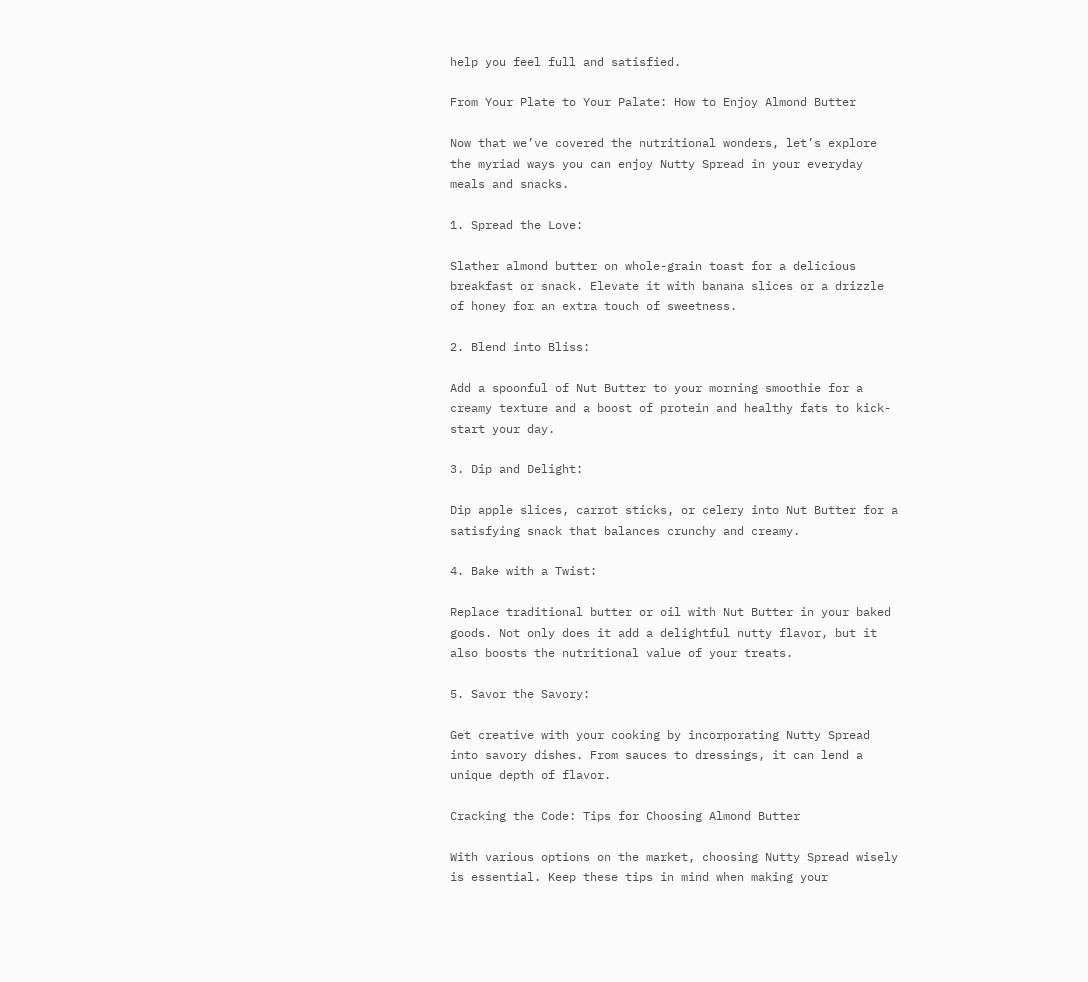help you feel full and satisfied.

From Your Plate to Your Palate: How to Enjoy Almond Butter

Now that we’ve covered the nutritional wonders, let’s explore the myriad ways you can enjoy Nutty Spread in your everyday meals and snacks.

1. Spread the Love:

Slather almond butter on whole-grain toast for a delicious breakfast or snack. Elevate it with banana slices or a drizzle of honey for an extra touch of sweetness.

2. Blend into Bliss:

Add a spoonful of Nut Butter to your morning smoothie for a creamy texture and a boost of protein and healthy fats to kick-start your day.

3. Dip and Delight:

Dip apple slices, carrot sticks, or celery into Nut Butter for a satisfying snack that balances crunchy and creamy.

4. Bake with a Twist:

Replace traditional butter or oil with Nut Butter in your baked goods. Not only does it add a delightful nutty flavor, but it also boosts the nutritional value of your treats.

5. Savor the Savory:

Get creative with your cooking by incorporating Nutty Spread into savory dishes. From sauces to dressings, it can lend a unique depth of flavor.

Cracking the Code: Tips for Choosing Almond Butter

With various options on the market, choosing Nutty Spread wisely is essential. Keep these tips in mind when making your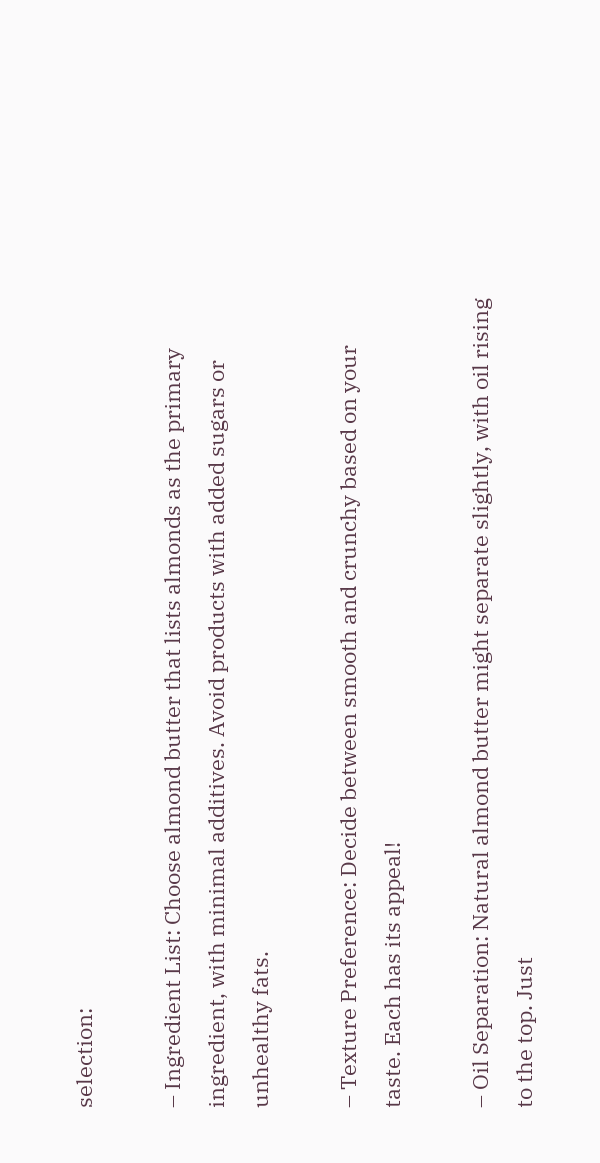selection:

– Ingredient List: Choose almond butter that lists almonds as the primary ingredient, with minimal additives. Avoid products with added sugars or unhealthy fats.

– Texture Preference: Decide between smooth and crunchy based on your taste. Each has its appeal!

– Oil Separation: Natural almond butter might separate slightly, with oil rising to the top. Just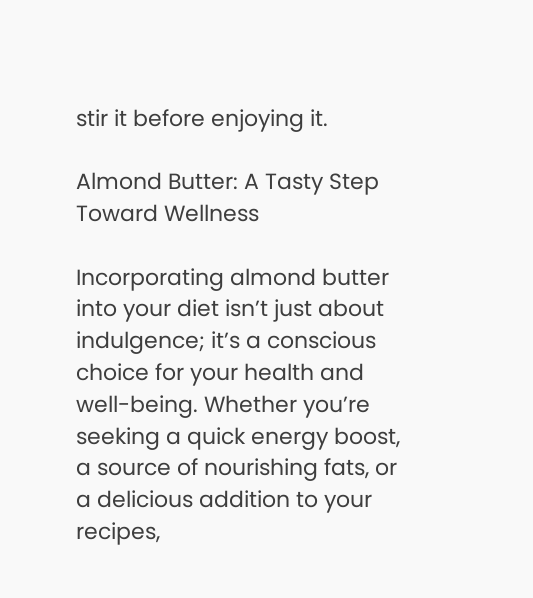stir it before enjoying it.

Almond Butter: A Tasty Step Toward Wellness

Incorporating almond butter into your diet isn’t just about indulgence; it’s a conscious choice for your health and well-being. Whether you’re seeking a quick energy boost, a source of nourishing fats, or a delicious addition to your recipes,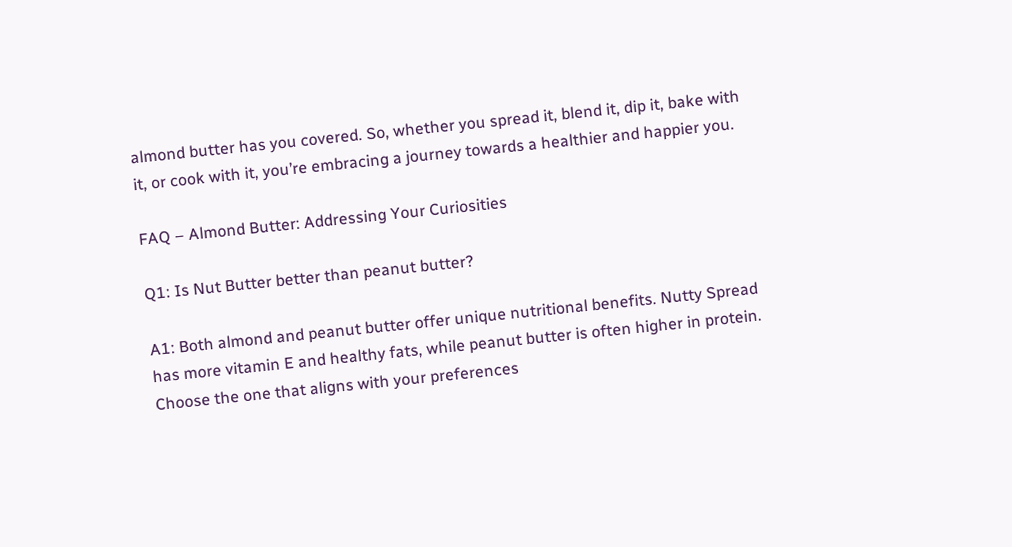almond butter has you covered. So, whether you spread it, blend it, dip it, bake with it, or cook with it, you’re embracing a journey towards a healthier and happier you.

FAQ – Almond Butter: Addressing Your Curiosities

Q1: Is Nut Butter better than peanut butter?

A1: Both almond and peanut butter offer unique nutritional benefits. Nutty Spread has more vitamin E and healthy fats, while peanut butter is often higher in protein. Choose the one that aligns with your preferences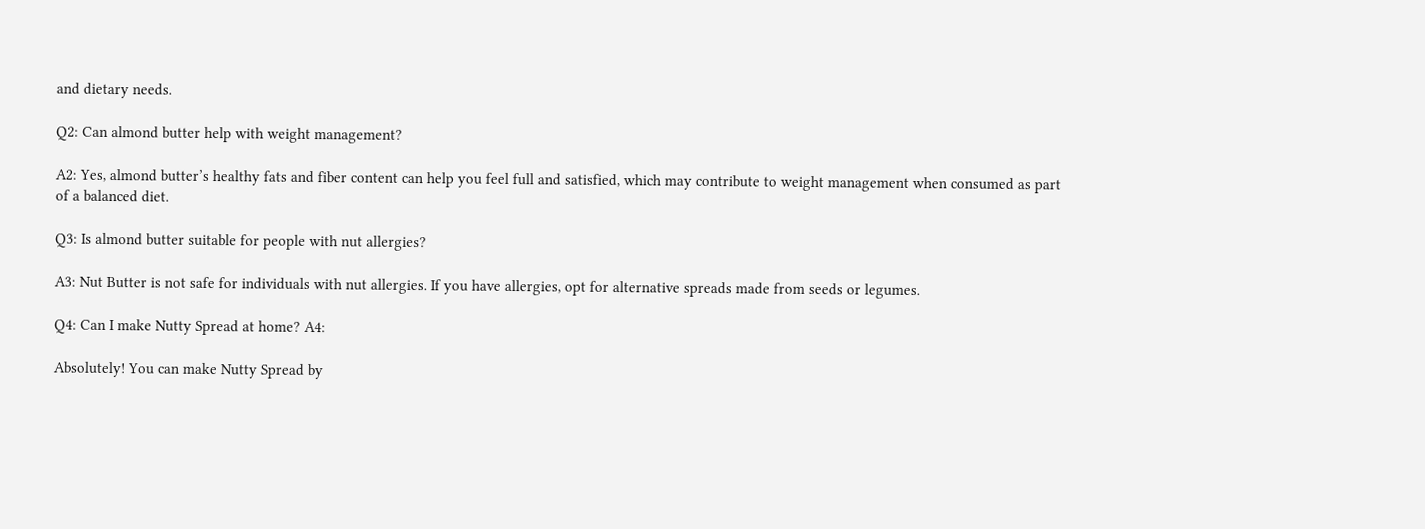and dietary needs.

Q2: Can almond butter help with weight management?

A2: Yes, almond butter’s healthy fats and fiber content can help you feel full and satisfied, which may contribute to weight management when consumed as part of a balanced diet.

Q3: Is almond butter suitable for people with nut allergies?

A3: Nut Butter is not safe for individuals with nut allergies. If you have allergies, opt for alternative spreads made from seeds or legumes.

Q4: Can I make Nutty Spread at home? A4:

Absolutely! You can make Nutty Spread by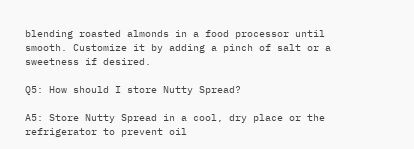blending roasted almonds in a food processor until smooth. Customize it by adding a pinch of salt or a sweetness if desired.

Q5: How should I store Nutty Spread?

A5: Store Nutty Spread in a cool, dry place or the refrigerator to prevent oil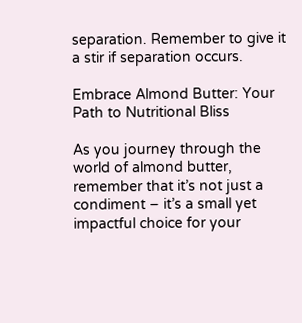separation. Remember to give it a stir if separation occurs.

Embrace Almond Butter: Your Path to Nutritional Bliss

As you journey through the world of almond butter, remember that it’s not just a condiment – it’s a small yet impactful choice for your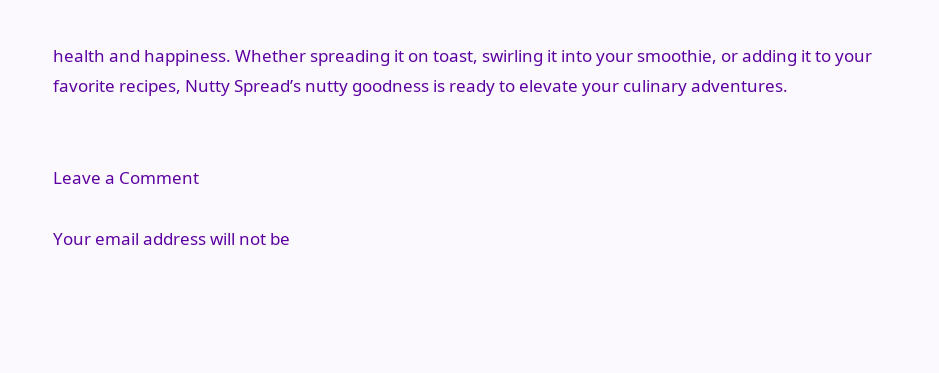health and happiness. Whether spreading it on toast, swirling it into your smoothie, or adding it to your favorite recipes, Nutty Spread’s nutty goodness is ready to elevate your culinary adventures.


Leave a Comment

Your email address will not be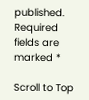published. Required fields are marked *

Scroll to Top